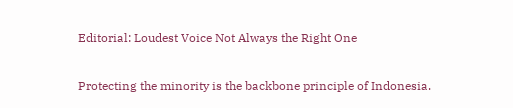Editorial: Loudest Voice Not Always the Right One

Protecting the minority is the backbone principle of Indonesia.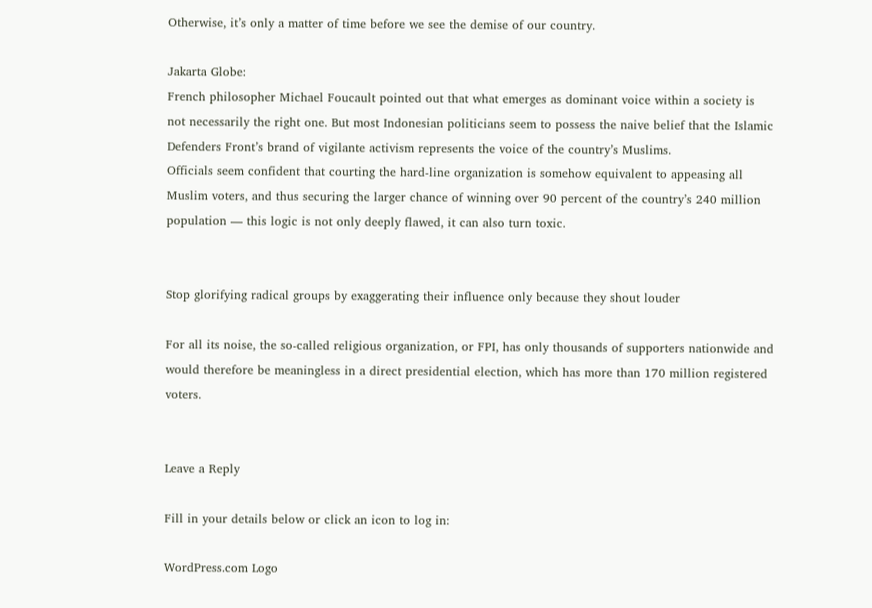Otherwise, it’s only a matter of time before we see the demise of our country.

Jakarta Globe:
French philosopher Michael Foucault pointed out that what emerges as dominant voice within a society is not necessarily the right one. But most Indonesian politicians seem to possess the naive belief that the Islamic Defenders Front’s brand of vigilante activism represents the voice of the country’s Muslims.
Officials seem confident that courting the hard-line organization is somehow equivalent to appeasing all Muslim voters, and thus securing the larger chance of winning over 90 percent of the country’s 240 million population — this logic is not only deeply flawed, it can also turn toxic.


Stop glorifying radical groups by exaggerating their influence only because they shout louder

For all its noise, the so-called religious organization, or FPI, has only thousands of supporters nationwide and would therefore be meaningless in a direct presidential election, which has more than 170 million registered voters.


Leave a Reply

Fill in your details below or click an icon to log in:

WordPress.com Logo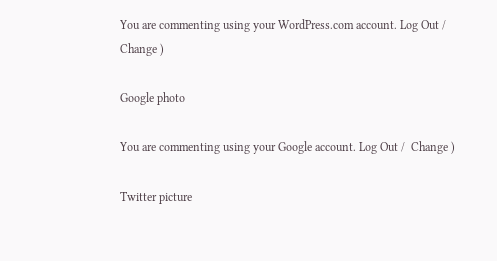You are commenting using your WordPress.com account. Log Out /  Change )

Google photo

You are commenting using your Google account. Log Out /  Change )

Twitter picture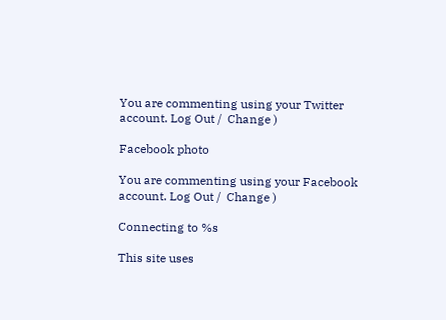You are commenting using your Twitter account. Log Out /  Change )

Facebook photo

You are commenting using your Facebook account. Log Out /  Change )

Connecting to %s

This site uses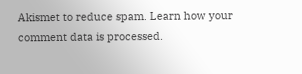Akismet to reduce spam. Learn how your comment data is processed.